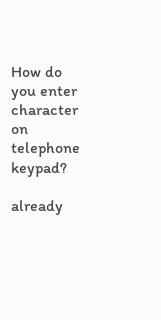How do you enter character on telephone keypad?

already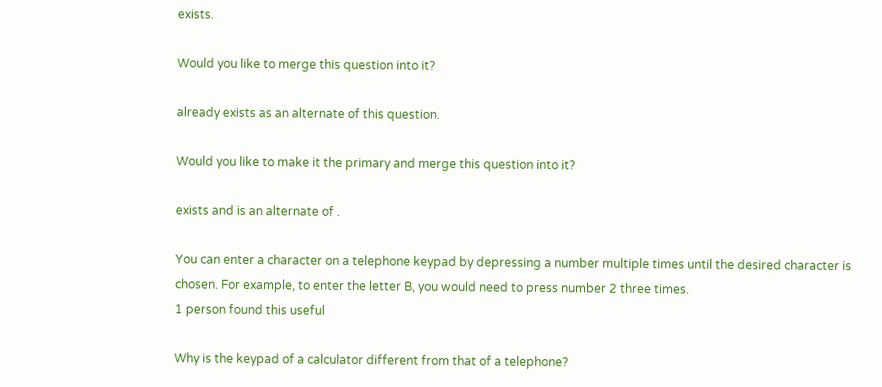exists.

Would you like to merge this question into it?

already exists as an alternate of this question.

Would you like to make it the primary and merge this question into it?

exists and is an alternate of .

You can enter a character on a telephone keypad by depressing a number multiple times until the desired character is chosen. For example, to enter the letter B, you would need to press number 2 three times.
1 person found this useful

Why is the keypad of a calculator different from that of a telephone?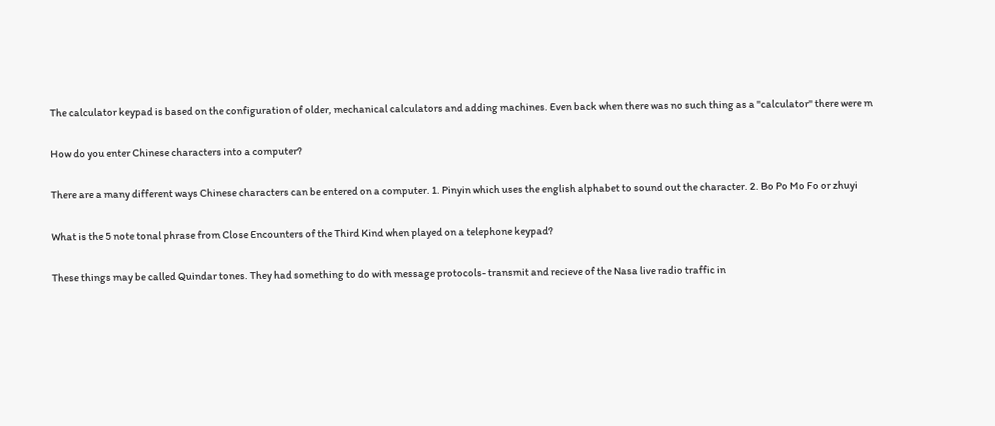The calculator keypad is based on the configuration of older, mechanical calculators and adding machines. Even back when there was no such thing as a "calculator" there were m

How do you enter Chinese characters into a computer?

There are a many different ways Chinese characters can be entered on a computer. 1. Pinyin which uses the english alphabet to sound out the character. 2. Bo Po Mo Fo or zhuyi

What is the 5 note tonal phrase from Close Encounters of the Third Kind when played on a telephone keypad?

These things may be called Quindar tones. They had something to do with message protocols- transmit and recieve of the Nasa live radio traffic in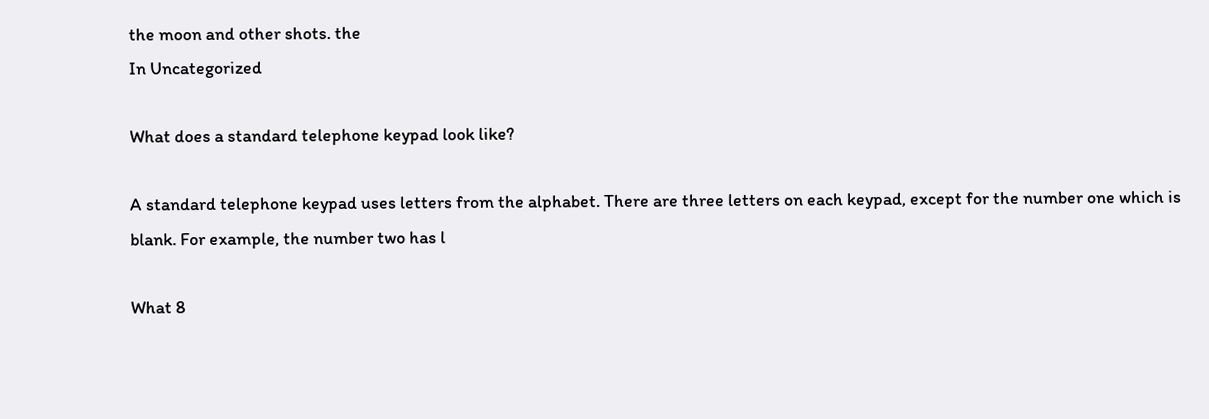the moon and other shots. the
In Uncategorized

What does a standard telephone keypad look like?

A standard telephone keypad uses letters from the alphabet. There are three letters on each keypad, except for the number one which is blank. For example, the number two has l

What 8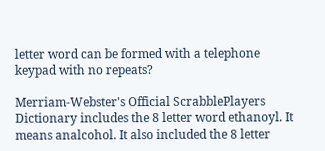letter word can be formed with a telephone keypad with no repeats?

Merriam-Webster's Official ScrabblePlayers Dictionary includes the 8 letter word ethanoyl. It means analcohol. It also included the 8 letter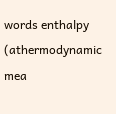words enthalpy (athermodynamic mea